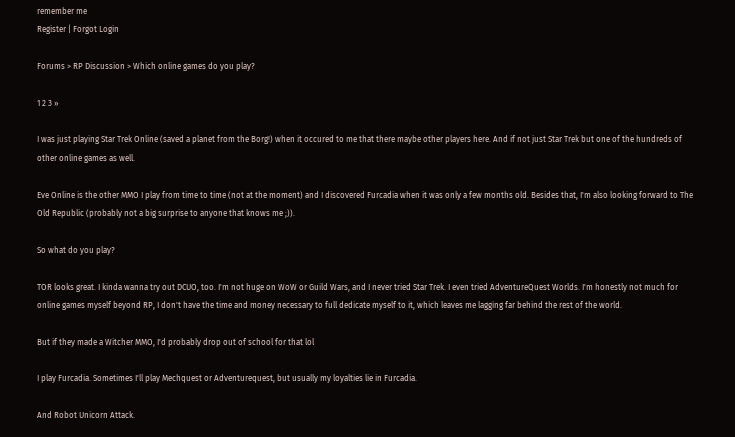remember me
Register | Forgot Login

Forums > RP Discussion > Which online games do you play?

1 2 3 »

I was just playing Star Trek Online (saved a planet from the Borg!) when it occured to me that there maybe other players here. And if not just Star Trek but one of the hundreds of other online games as well.

Eve Online is the other MMO I play from time to time (not at the moment) and I discovered Furcadia when it was only a few months old. Besides that, I'm also looking forward to The Old Republic (probably not a big surprise to anyone that knows me ;)).

So what do you play?

TOR looks great. I kinda wanna try out DCUO, too. I'm not huge on WoW or Guild Wars, and I never tried Star Trek. I even tried AdventureQuest Worlds. I'm honestly not much for online games myself beyond RP, I don't have the time and money necessary to full dedicate myself to it, which leaves me lagging far behind the rest of the world.

But if they made a Witcher MMO, I'd probably drop out of school for that lol

I play Furcadia. Sometimes I'll play Mechquest or Adventurequest, but usually my loyalties lie in Furcadia.

And Robot Unicorn Attack.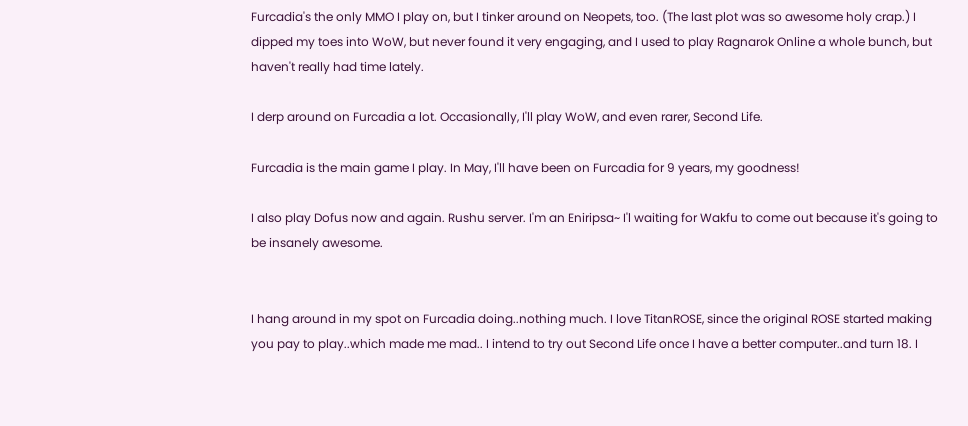Furcadia's the only MMO I play on, but I tinker around on Neopets, too. (The last plot was so awesome holy crap.) I dipped my toes into WoW, but never found it very engaging, and I used to play Ragnarok Online a whole bunch, but haven't really had time lately.

I derp around on Furcadia a lot. Occasionally, I'll play WoW, and even rarer, Second Life.

Furcadia is the main game I play. In May, I'll have been on Furcadia for 9 years, my goodness!

I also play Dofus now and again. Rushu server. I'm an Eniripsa~ I'l waiting for Wakfu to come out because it's going to be insanely awesome.


I hang around in my spot on Furcadia doing..nothing much. I love TitanROSE, since the original ROSE started making you pay to play..which made me mad.. I intend to try out Second Life once I have a better computer..and turn 18. I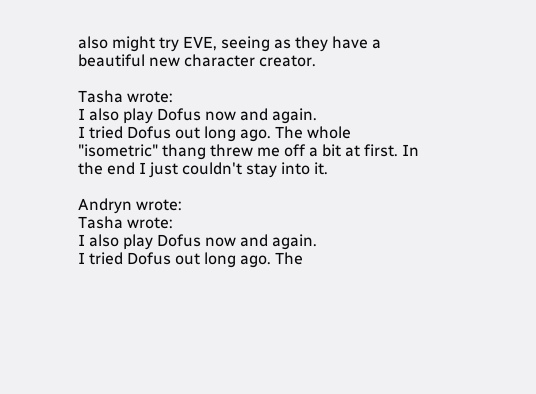also might try EVE, seeing as they have a beautiful new character creator.

Tasha wrote:
I also play Dofus now and again.
I tried Dofus out long ago. The whole "isometric" thang threw me off a bit at first. In the end I just couldn't stay into it.

Andryn wrote:
Tasha wrote:
I also play Dofus now and again.
I tried Dofus out long ago. The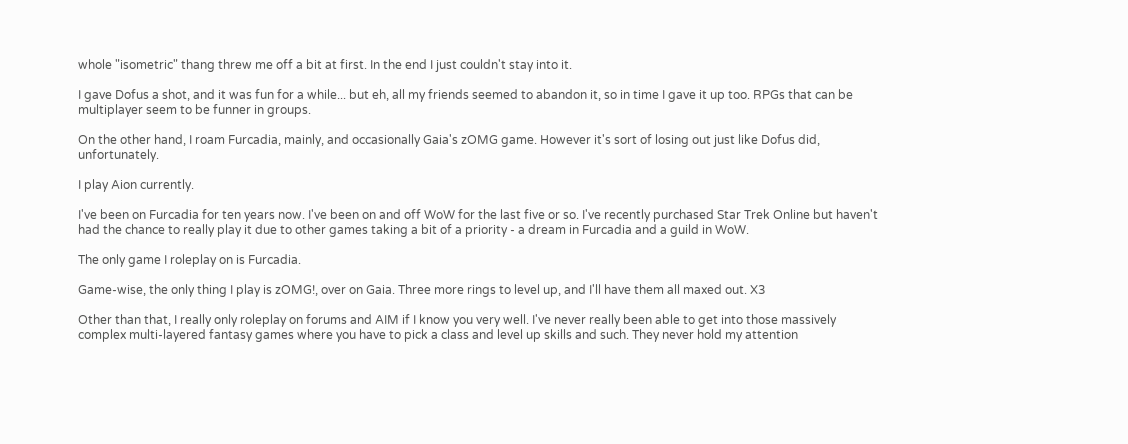whole "isometric" thang threw me off a bit at first. In the end I just couldn't stay into it.

I gave Dofus a shot, and it was fun for a while... but eh, all my friends seemed to abandon it, so in time I gave it up too. RPGs that can be multiplayer seem to be funner in groups.

On the other hand, I roam Furcadia, mainly, and occasionally Gaia's zOMG game. However it's sort of losing out just like Dofus did, unfortunately.

I play Aion currently.

I've been on Furcadia for ten years now. I've been on and off WoW for the last five or so. I've recently purchased Star Trek Online but haven't had the chance to really play it due to other games taking a bit of a priority - a dream in Furcadia and a guild in WoW.

The only game I roleplay on is Furcadia.

Game-wise, the only thing I play is zOMG!, over on Gaia. Three more rings to level up, and I'll have them all maxed out. X3

Other than that, I really only roleplay on forums and AIM if I know you very well. I've never really been able to get into those massively complex multi-layered fantasy games where you have to pick a class and level up skills and such. They never hold my attention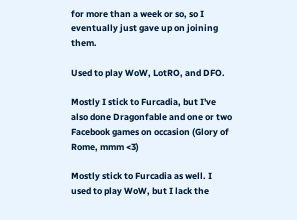for more than a week or so, so I eventually just gave up on joining them.

Used to play WoW, LotRO, and DFO.

Mostly I stick to Furcadia, but I've also done Dragonfable and one or two Facebook games on occasion (Glory of Rome, mmm <3)

Mostly stick to Furcadia as well. I used to play WoW, but I lack the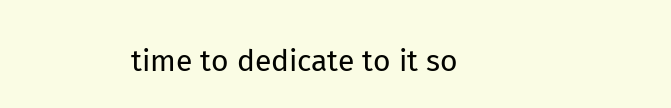time to dedicate to it so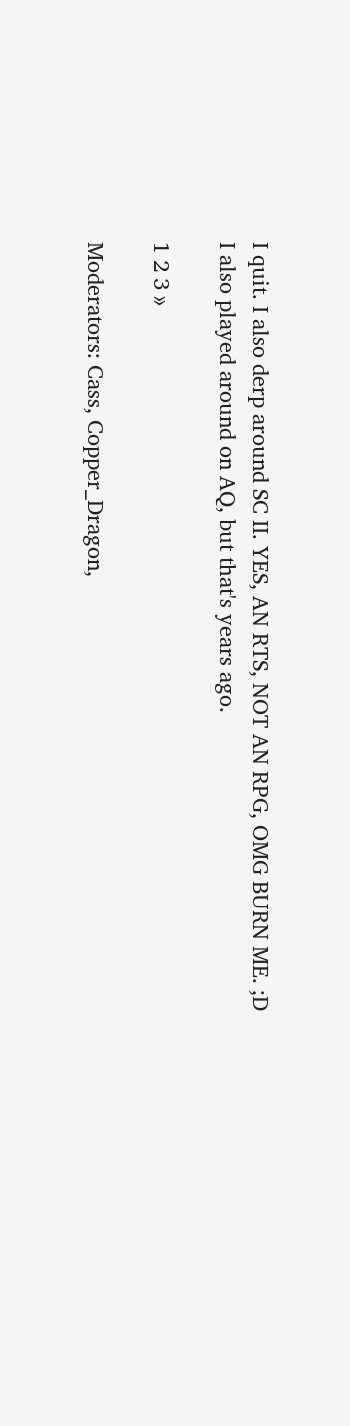I quit. I also derp around SC II. YES, AN RTS, NOT AN RPG, OMG BURN ME. ;D
I also played around on AQ, but that's years ago.

1 2 3 »

Moderators: Cass, Copper_Dragon,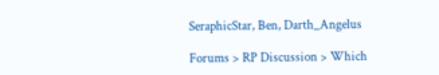SeraphicStar, Ben, Darth_Angelus

Forums > RP Discussion > Which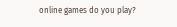online games do you play?